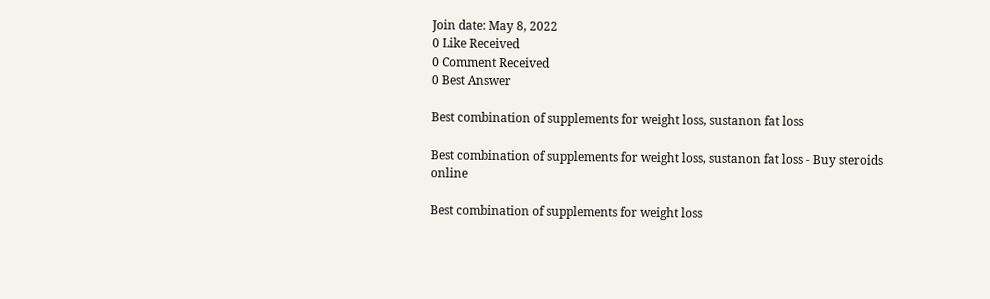Join date: May 8, 2022
0 Like Received
0 Comment Received
0 Best Answer

Best combination of supplements for weight loss, sustanon fat loss

Best combination of supplements for weight loss, sustanon fat loss - Buy steroids online

Best combination of supplements for weight loss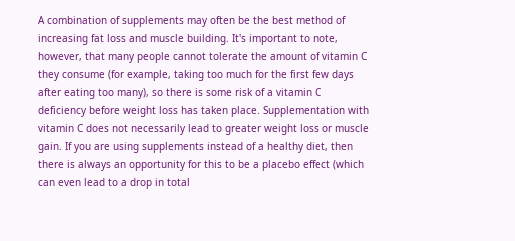A combination of supplements may often be the best method of increasing fat loss and muscle building. It's important to note, however, that many people cannot tolerate the amount of vitamin C they consume (for example, taking too much for the first few days after eating too many), so there is some risk of a vitamin C deficiency before weight loss has taken place. Supplementation with vitamin C does not necessarily lead to greater weight loss or muscle gain. If you are using supplements instead of a healthy diet, then there is always an opportunity for this to be a placebo effect (which can even lead to a drop in total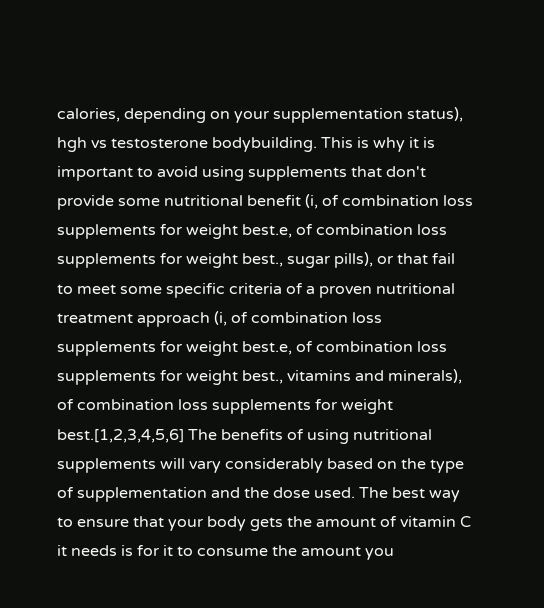calories, depending on your supplementation status), hgh vs testosterone bodybuilding. This is why it is important to avoid using supplements that don't provide some nutritional benefit (i, of combination loss supplements for weight best.e, of combination loss supplements for weight best., sugar pills), or that fail to meet some specific criteria of a proven nutritional treatment approach (i, of combination loss supplements for weight best.e, of combination loss supplements for weight best., vitamins and minerals), of combination loss supplements for weight best.[1,2,3,4,5,6] The benefits of using nutritional supplements will vary considerably based on the type of supplementation and the dose used. The best way to ensure that your body gets the amount of vitamin C it needs is for it to consume the amount you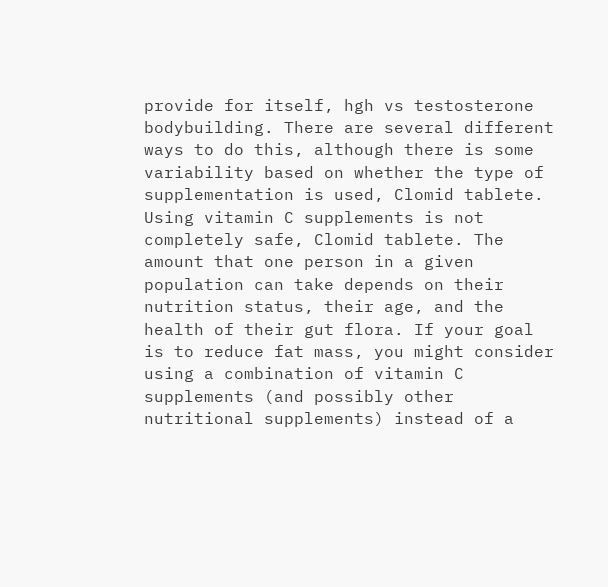provide for itself, hgh vs testosterone bodybuilding. There are several different ways to do this, although there is some variability based on whether the type of supplementation is used, Clomid tablete. Using vitamin C supplements is not completely safe, Clomid tablete. The amount that one person in a given population can take depends on their nutrition status, their age, and the health of their gut flora. If your goal is to reduce fat mass, you might consider using a combination of vitamin C supplements (and possibly other nutritional supplements) instead of a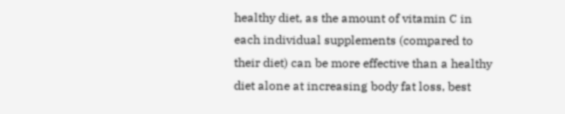healthy diet, as the amount of vitamin C in each individual supplements (compared to their diet) can be more effective than a healthy diet alone at increasing body fat loss, best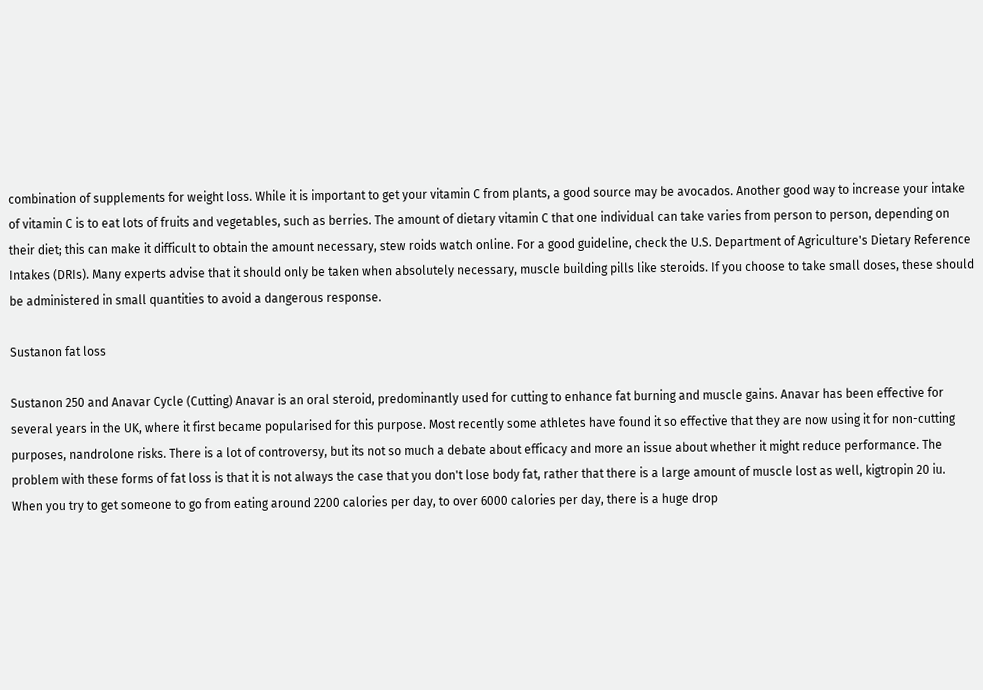combination of supplements for weight loss. While it is important to get your vitamin C from plants, a good source may be avocados. Another good way to increase your intake of vitamin C is to eat lots of fruits and vegetables, such as berries. The amount of dietary vitamin C that one individual can take varies from person to person, depending on their diet; this can make it difficult to obtain the amount necessary, stew roids watch online. For a good guideline, check the U.S. Department of Agriculture's Dietary Reference Intakes (DRIs). Many experts advise that it should only be taken when absolutely necessary, muscle building pills like steroids. If you choose to take small doses, these should be administered in small quantities to avoid a dangerous response.

Sustanon fat loss

Sustanon 250 and Anavar Cycle (Cutting) Anavar is an oral steroid, predominantly used for cutting to enhance fat burning and muscle gains. Anavar has been effective for several years in the UK, where it first became popularised for this purpose. Most recently some athletes have found it so effective that they are now using it for non-cutting purposes, nandrolone risks. There is a lot of controversy, but its not so much a debate about efficacy and more an issue about whether it might reduce performance. The problem with these forms of fat loss is that it is not always the case that you don't lose body fat, rather that there is a large amount of muscle lost as well, kigtropin 20 iu. When you try to get someone to go from eating around 2200 calories per day, to over 6000 calories per day, there is a huge drop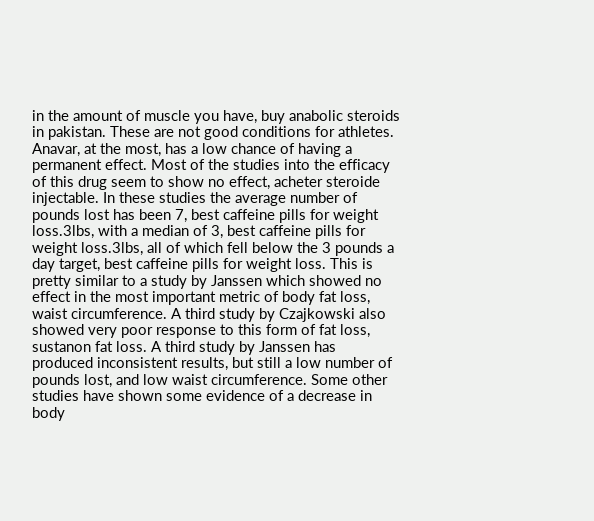in the amount of muscle you have, buy anabolic steroids in pakistan. These are not good conditions for athletes. Anavar, at the most, has a low chance of having a permanent effect. Most of the studies into the efficacy of this drug seem to show no effect, acheter steroide injectable. In these studies the average number of pounds lost has been 7, best caffeine pills for weight loss.3lbs, with a median of 3, best caffeine pills for weight loss.3lbs, all of which fell below the 3 pounds a day target, best caffeine pills for weight loss. This is pretty similar to a study by Janssen which showed no effect in the most important metric of body fat loss, waist circumference. A third study by Czajkowski also showed very poor response to this form of fat loss, sustanon fat loss. A third study by Janssen has produced inconsistent results, but still a low number of pounds lost, and low waist circumference. Some other studies have shown some evidence of a decrease in body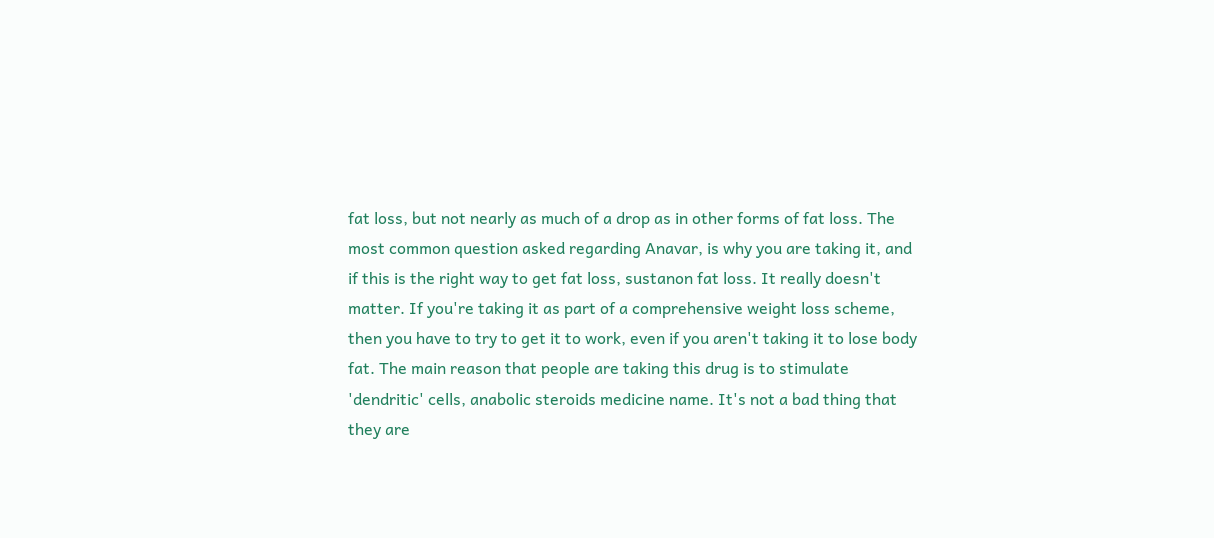fat loss, but not nearly as much of a drop as in other forms of fat loss. The most common question asked regarding Anavar, is why you are taking it, and if this is the right way to get fat loss, sustanon fat loss. It really doesn't matter. If you're taking it as part of a comprehensive weight loss scheme, then you have to try to get it to work, even if you aren't taking it to lose body fat. The main reason that people are taking this drug is to stimulate 'dendritic' cells, anabolic steroids medicine name. It's not a bad thing that they are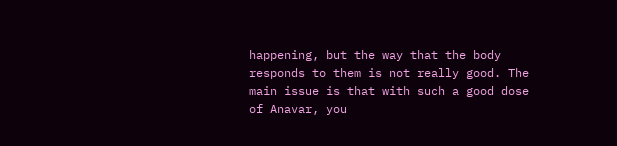happening, but the way that the body responds to them is not really good. The main issue is that with such a good dose of Anavar, you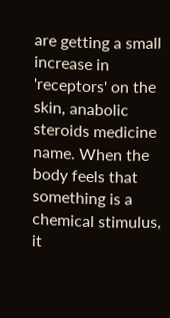are getting a small increase in 'receptors' on the skin, anabolic steroids medicine name. When the body feels that something is a chemical stimulus, it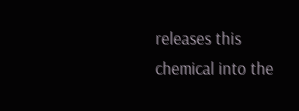releases this chemical into the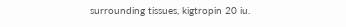surrounding tissues, kigtropin 20 iu.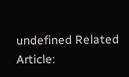undefined Related Article: